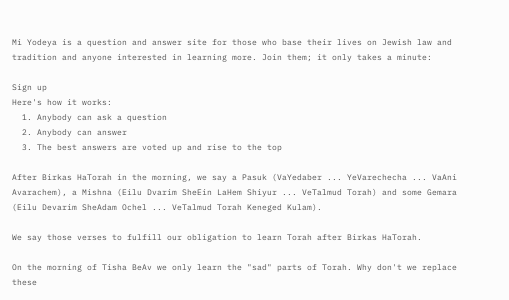Mi Yodeya is a question and answer site for those who base their lives on Jewish law and tradition and anyone interested in learning more. Join them; it only takes a minute:

Sign up
Here's how it works:
  1. Anybody can ask a question
  2. Anybody can answer
  3. The best answers are voted up and rise to the top

After Birkas HaTorah in the morning, we say a Pasuk (VaYedaber ... YeVarechecha ... VaAni Avarachem), a Mishna (Eilu Dvarim SheEin LaHem Shiyur ... VeTalmud Torah) and some Gemara (Eilu Devarim SheAdam Ochel ... VeTalmud Torah Keneged Kulam).

We say those verses to fulfill our obligation to learn Torah after Birkas HaTorah.

On the morning of Tisha BeAv we only learn the "sad" parts of Torah. Why don't we replace these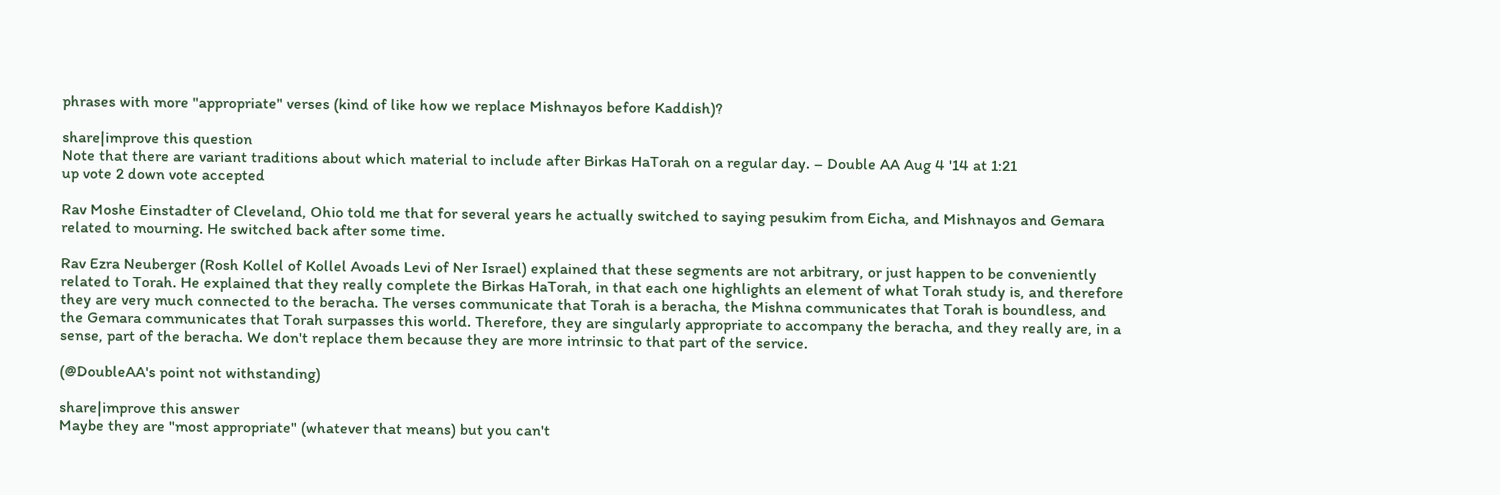phrases with more "appropriate" verses (kind of like how we replace Mishnayos before Kaddish)?

share|improve this question
Note that there are variant traditions about which material to include after Birkas HaTorah on a regular day. – Double AA Aug 4 '14 at 1:21
up vote 2 down vote accepted

Rav Moshe Einstadter of Cleveland, Ohio told me that for several years he actually switched to saying pesukim from Eicha, and Mishnayos and Gemara related to mourning. He switched back after some time.

Rav Ezra Neuberger (Rosh Kollel of Kollel Avoads Levi of Ner Israel) explained that these segments are not arbitrary, or just happen to be conveniently related to Torah. He explained that they really complete the Birkas HaTorah, in that each one highlights an element of what Torah study is, and therefore they are very much connected to the beracha. The verses communicate that Torah is a beracha, the Mishna communicates that Torah is boundless, and the Gemara communicates that Torah surpasses this world. Therefore, they are singularly appropriate to accompany the beracha, and they really are, in a sense, part of the beracha. We don't replace them because they are more intrinsic to that part of the service.

(@DoubleAA's point not withstanding)

share|improve this answer
Maybe they are "most appropriate" (whatever that means) but you can't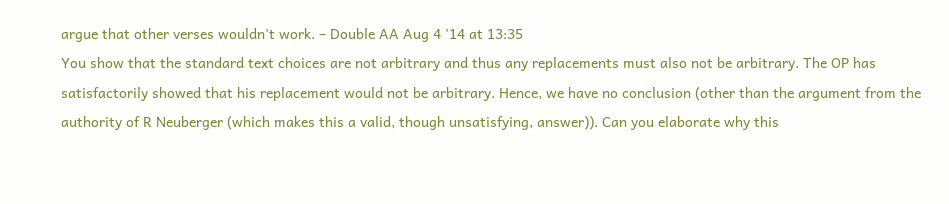argue that other verses wouldn't work. – Double AA Aug 4 '14 at 13:35
You show that the standard text choices are not arbitrary and thus any replacements must also not be arbitrary. The OP has satisfactorily showed that his replacement would not be arbitrary. Hence, we have no conclusion (other than the argument from the authority of R Neuberger (which makes this a valid, though unsatisfying, answer)). Can you elaborate why this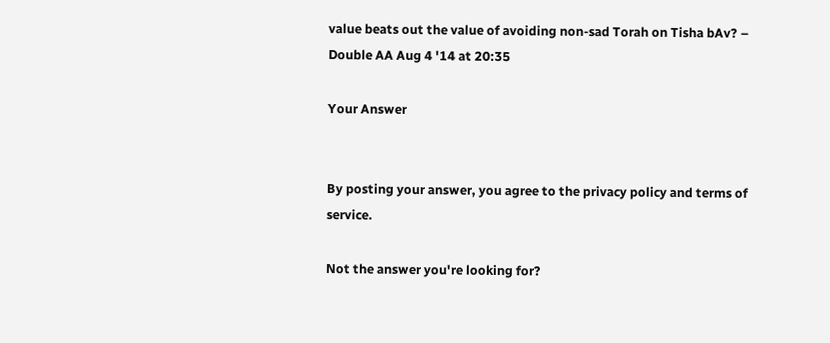value beats out the value of avoiding non-sad Torah on Tisha bAv? – Double AA Aug 4 '14 at 20:35

Your Answer


By posting your answer, you agree to the privacy policy and terms of service.

Not the answer you're looking for?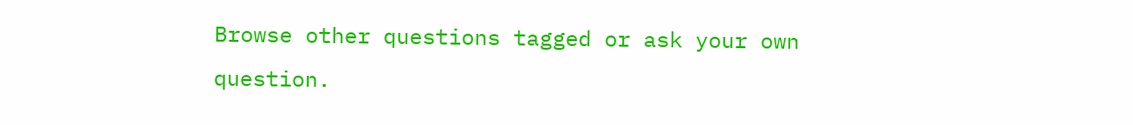Browse other questions tagged or ask your own question.